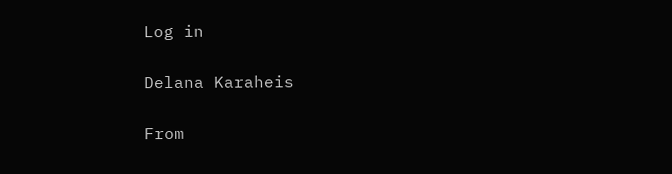Log in

Delana Karaheis

From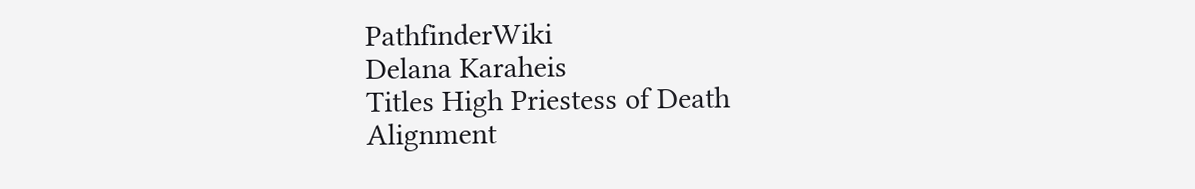PathfinderWiki
Delana Karaheis
Titles High Priestess of Death
Alignment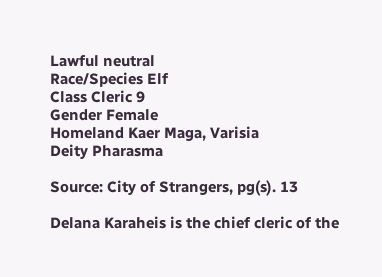Lawful neutral
Race/Species Elf
Class Cleric 9
Gender Female
Homeland Kaer Maga, Varisia
Deity Pharasma

Source: City of Strangers, pg(s). 13

Delana Karaheis is the chief cleric of the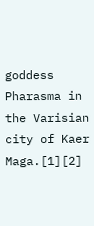goddess Pharasma in the Varisian city of Kaer Maga.[1][2]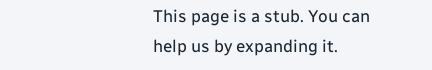This page is a stub. You can help us by expanding it.